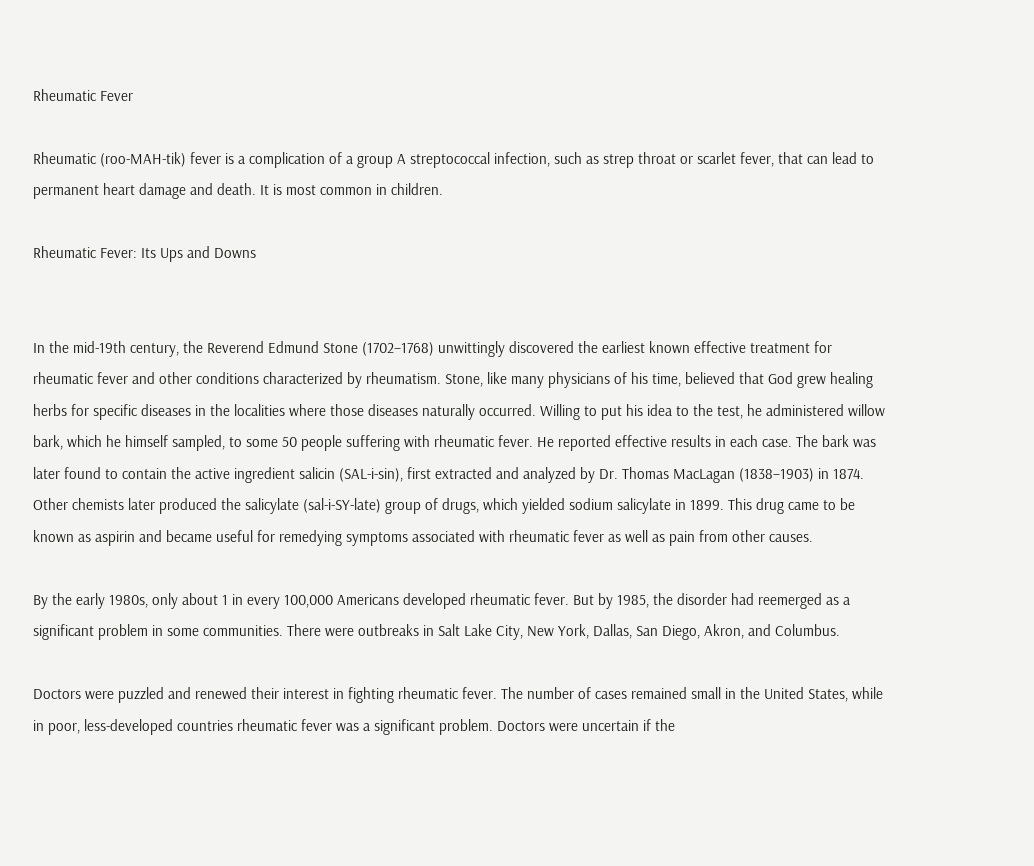Rheumatic Fever

Rheumatic (roo-MAH-tik) fever is a complication of a group A streptococcal infection, such as strep throat or scarlet fever, that can lead to permanent heart damage and death. It is most common in children.

Rheumatic Fever: Its Ups and Downs


In the mid-19th century, the Reverend Edmund Stone (1702–1768) unwittingly discovered the earliest known effective treatment for rheumatic fever and other conditions characterized by rheumatism. Stone, like many physicians of his time, believed that God grew healing herbs for specific diseases in the localities where those diseases naturally occurred. Willing to put his idea to the test, he administered willow bark, which he himself sampled, to some 50 people suffering with rheumatic fever. He reported effective results in each case. The bark was later found to contain the active ingredient salicin (SAL-i-sin), first extracted and analyzed by Dr. Thomas MacLagan (1838–1903) in 1874. Other chemists later produced the salicylate (sal-i-SY-late) group of drugs, which yielded sodium salicylate in 1899. This drug came to be known as aspirin and became useful for remedying symptoms associated with rheumatic fever as well as pain from other causes.

By the early 1980s, only about 1 in every 100,000 Americans developed rheumatic fever. But by 1985, the disorder had reemerged as a significant problem in some communities. There were outbreaks in Salt Lake City, New York, Dallas, San Diego, Akron, and Columbus.

Doctors were puzzled and renewed their interest in fighting rheumatic fever. The number of cases remained small in the United States, while in poor, less-developed countries rheumatic fever was a significant problem. Doctors were uncertain if the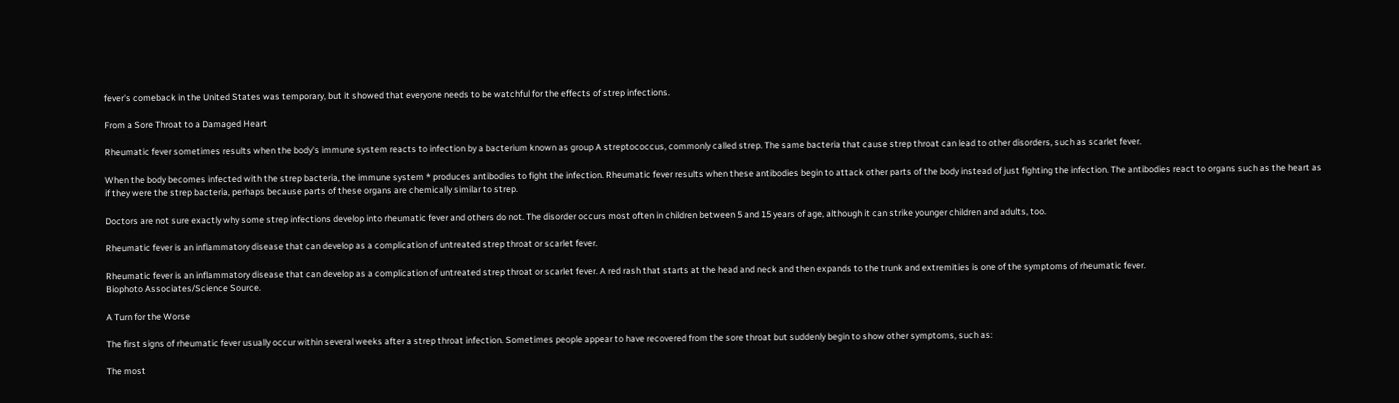fever's comeback in the United States was temporary, but it showed that everyone needs to be watchful for the effects of strep infections.

From a Sore Throat to a Damaged Heart

Rheumatic fever sometimes results when the body's immune system reacts to infection by a bacterium known as group A streptococcus, commonly called strep. The same bacteria that cause strep throat can lead to other disorders, such as scarlet fever.

When the body becomes infected with the strep bacteria, the immune system * produces antibodies to fight the infection. Rheumatic fever results when these antibodies begin to attack other parts of the body instead of just fighting the infection. The antibodies react to organs such as the heart as if they were the strep bacteria, perhaps because parts of these organs are chemically similar to strep.

Doctors are not sure exactly why some strep infections develop into rheumatic fever and others do not. The disorder occurs most often in children between 5 and 15 years of age, although it can strike younger children and adults, too.

Rheumatic fever is an inflammatory disease that can develop as a complication of untreated strep throat or scarlet fever.

Rheumatic fever is an inflammatory disease that can develop as a complication of untreated strep throat or scarlet fever. A red rash that starts at the head and neck and then expands to the trunk and extremities is one of the symptoms of rheumatic fever.
Biophoto Associates/Science Source.

A Turn for the Worse

The first signs of rheumatic fever usually occur within several weeks after a strep throat infection. Sometimes people appear to have recovered from the sore throat but suddenly begin to show other symptoms, such as:

The most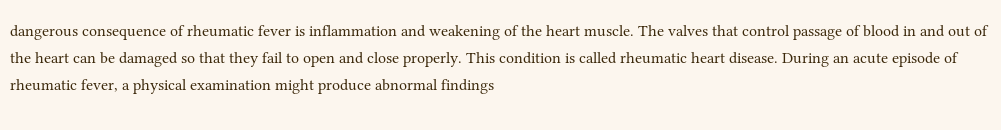dangerous consequence of rheumatic fever is inflammation and weakening of the heart muscle. The valves that control passage of blood in and out of the heart can be damaged so that they fail to open and close properly. This condition is called rheumatic heart disease. During an acute episode of rheumatic fever, a physical examination might produce abnormal findings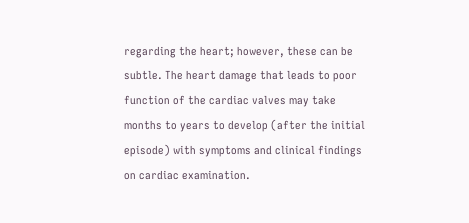regarding the heart; however, these can be subtle. The heart damage that leads to poor function of the cardiac valves may take months to years to develop (after the initial episode) with symptoms and clinical findings on cardiac examination.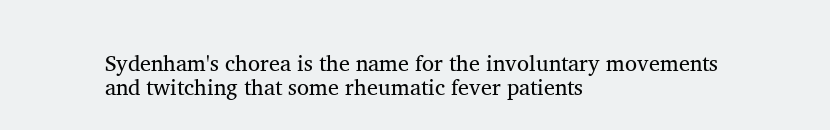Sydenham's chorea is the name for the involuntary movements and twitching that some rheumatic fever patients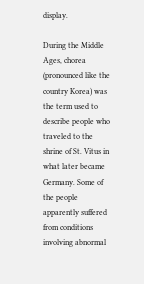display.

During the Middle Ages, chorea (pronounced like the country Korea) was the term used to describe people who traveled to the shrine of St. Vitus in what later became Germany. Some of the people apparently suffered from conditions involving abnormal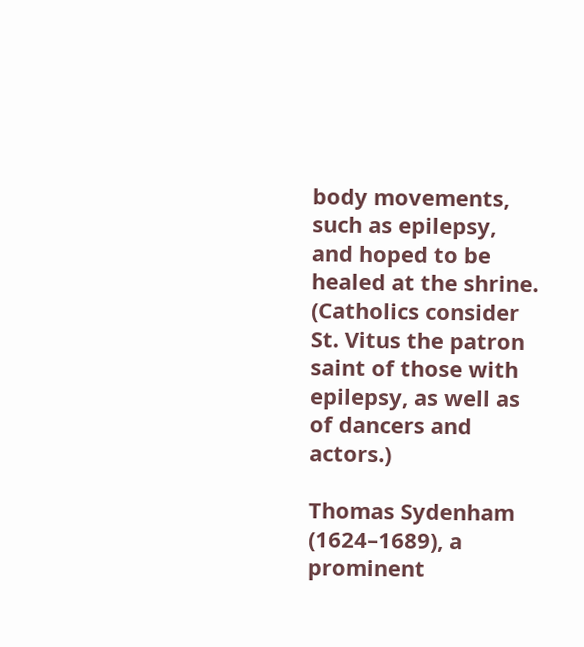body movements, such as epilepsy, and hoped to be healed at the shrine. (Catholics consider St. Vitus the patron saint of those with epilepsy, as well as of dancers and actors.)

Thomas Sydenham (1624–1689), a prominent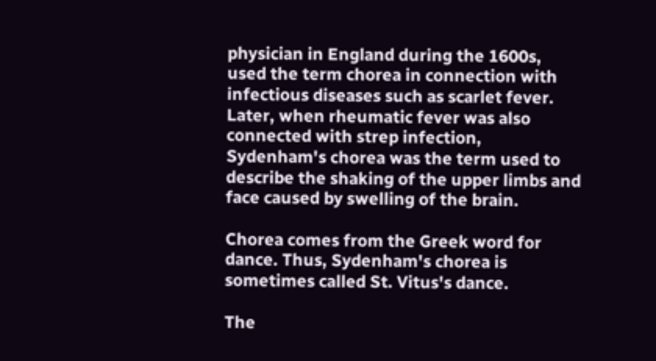physician in England during the 1600s, used the term chorea in connection with infectious diseases such as scarlet fever. Later, when rheumatic fever was also connected with strep infection, Sydenham's chorea was the term used to describe the shaking of the upper limbs and face caused by swelling of the brain.

Chorea comes from the Greek word for dance. Thus, Sydenham's chorea is sometimes called St. Vitus's dance.

The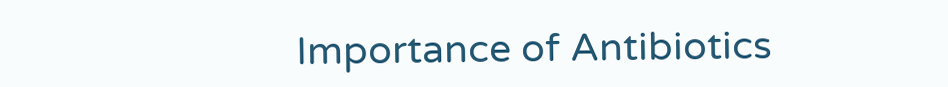Importance of Antibiotics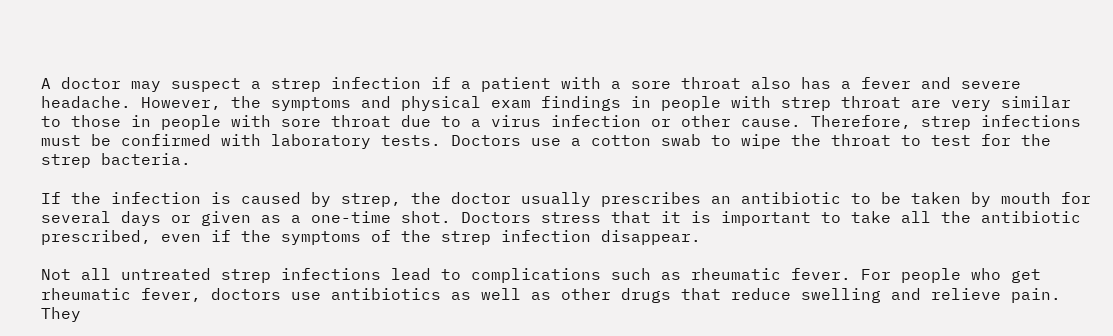A doctor may suspect a strep infection if a patient with a sore throat also has a fever and severe headache. However, the symptoms and physical exam findings in people with strep throat are very similar to those in people with sore throat due to a virus infection or other cause. Therefore, strep infections must be confirmed with laboratory tests. Doctors use a cotton swab to wipe the throat to test for the strep bacteria.

If the infection is caused by strep, the doctor usually prescribes an antibiotic to be taken by mouth for several days or given as a one-time shot. Doctors stress that it is important to take all the antibiotic prescribed, even if the symptoms of the strep infection disappear.

Not all untreated strep infections lead to complications such as rheumatic fever. For people who get rheumatic fever, doctors use antibiotics as well as other drugs that reduce swelling and relieve pain. They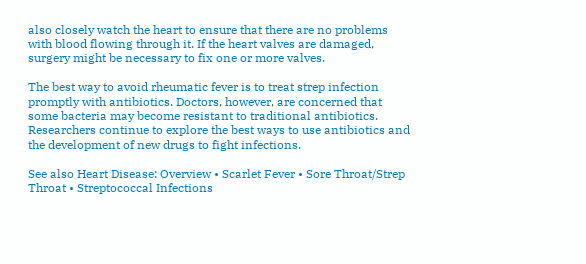also closely watch the heart to ensure that there are no problems with blood flowing through it. If the heart valves are damaged, surgery might be necessary to fix one or more valves.

The best way to avoid rheumatic fever is to treat strep infection promptly with antibiotics. Doctors, however, are concerned that some bacteria may become resistant to traditional antibiotics. Researchers continue to explore the best ways to use antibiotics and the development of new drugs to fight infections.

See also Heart Disease: Overview • Scarlet Fever • Sore Throat/Strep Throat • Streptococcal Infections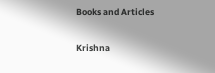Books and Articles

Krishna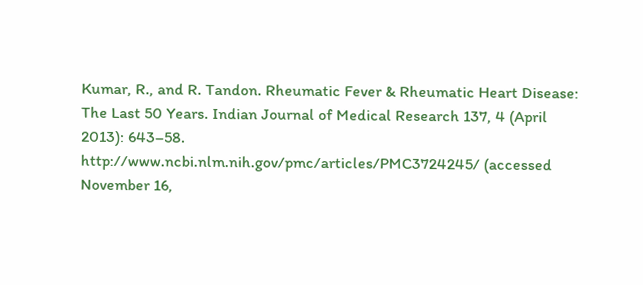Kumar, R., and R. Tandon. Rheumatic Fever & Rheumatic Heart Disease: The Last 50 Years. Indian Journal of Medical Research 137, 4 (April 2013): 643–58. http://www.ncbi.nlm.nih.gov/pmc/articles/PMC3724245/ (accessed November 16,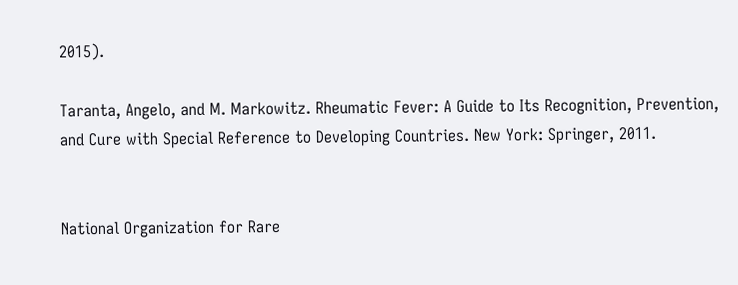2015).

Taranta, Angelo, and M. Markowitz. Rheumatic Fever: A Guide to Its Recognition, Prevention, and Cure with Special Reference to Developing Countries. New York: Springer, 2011.


National Organization for Rare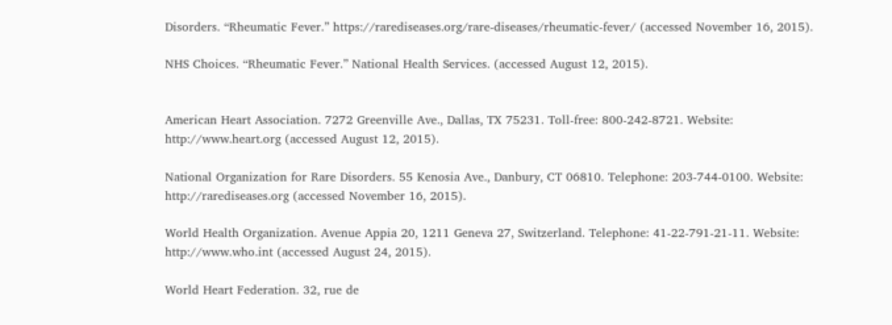Disorders. “Rheumatic Fever.” https://rarediseases.org/rare-diseases/rheumatic-fever/ (accessed November 16, 2015).

NHS Choices. “Rheumatic Fever.” National Health Services. (accessed August 12, 2015).


American Heart Association. 7272 Greenville Ave., Dallas, TX 75231. Toll-free: 800-242-8721. Website: http://www.heart.org (accessed August 12, 2015).

National Organization for Rare Disorders. 55 Kenosia Ave., Danbury, CT 06810. Telephone: 203-744-0100. Website: http://rarediseases.org (accessed November 16, 2015).

World Health Organization. Avenue Appia 20, 1211 Geneva 27, Switzerland. Telephone: 41-22-791-21-11. Website: http://www.who.int (accessed August 24, 2015).

World Heart Federation. 32, rue de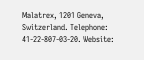Malatrex, 1201 Geneva, Switzerland. Telephone: 41-22-807-03-20. Website: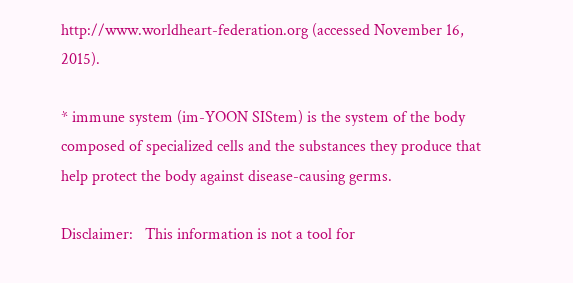http://www.worldheart-federation.org (accessed November 16, 2015).

* immune system (im-YOON SIStem) is the system of the body composed of specialized cells and the substances they produce that help protect the body against disease-causing germs.

Disclaimer:   This information is not a tool for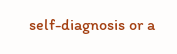self-diagnosis or a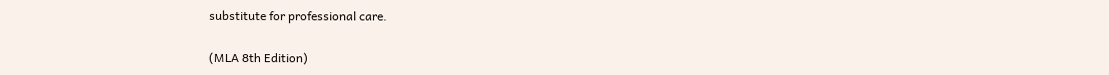substitute for professional care.

(MLA 8th Edition)